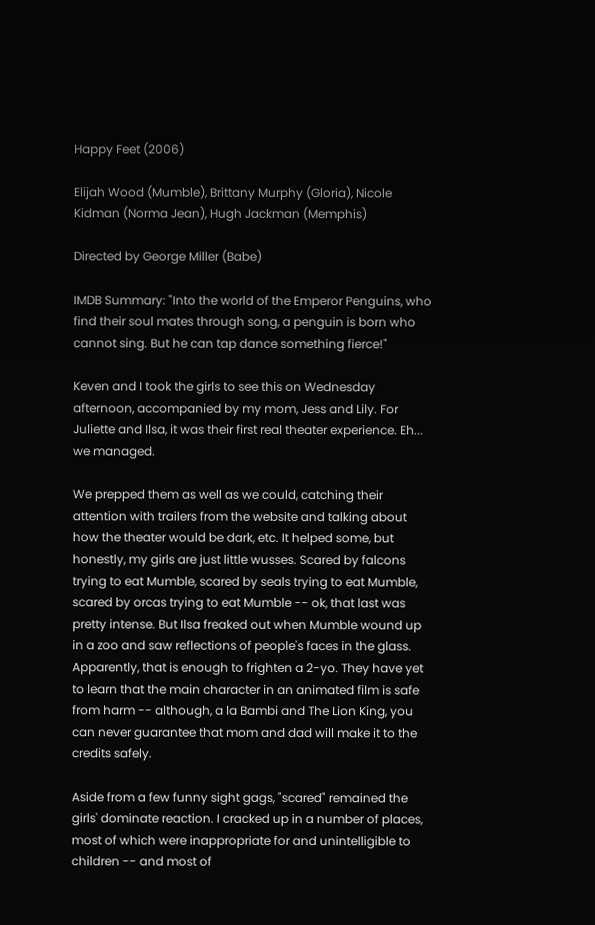Happy Feet (2006)

Elijah Wood (Mumble), Brittany Murphy (Gloria), Nicole Kidman (Norma Jean), Hugh Jackman (Memphis)

Directed by George Miller (Babe)

IMDB Summary: "Into the world of the Emperor Penguins, who find their soul mates through song, a penguin is born who cannot sing. But he can tap dance something fierce!"

Keven and I took the girls to see this on Wednesday afternoon, accompanied by my mom, Jess and Lily. For Juliette and Ilsa, it was their first real theater experience. Eh... we managed.

We prepped them as well as we could, catching their attention with trailers from the website and talking about how the theater would be dark, etc. It helped some, but honestly, my girls are just little wusses. Scared by falcons trying to eat Mumble, scared by seals trying to eat Mumble, scared by orcas trying to eat Mumble -- ok, that last was pretty intense. But Ilsa freaked out when Mumble wound up in a zoo and saw reflections of people's faces in the glass. Apparently, that is enough to frighten a 2-yo. They have yet to learn that the main character in an animated film is safe from harm -- although, a la Bambi and The Lion King, you can never guarantee that mom and dad will make it to the credits safely.

Aside from a few funny sight gags, "scared" remained the girls' dominate reaction. I cracked up in a number of places, most of which were inappropriate for and unintelligible to children -- and most of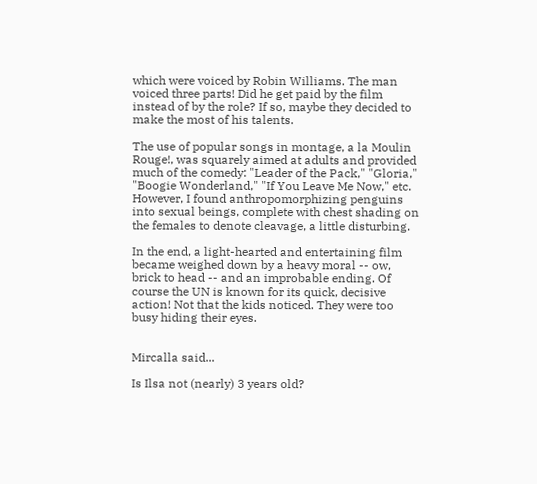which were voiced by Robin Williams. The man voiced three parts! Did he get paid by the film instead of by the role? If so, maybe they decided to make the most of his talents.

The use of popular songs in montage, a la Moulin Rouge!, was squarely aimed at adults and provided much of the comedy: "Leader of the Pack," "Gloria," "Boogie Wonderland," "If You Leave Me Now," etc. However, I found anthropomorphizing penguins into sexual beings, complete with chest shading on the females to denote cleavage, a little disturbing.

In the end, a light-hearted and entertaining film became weighed down by a heavy moral -- ow, brick to head -- and an improbable ending. Of course the UN is known for its quick, decisive action! Not that the kids noticed. They were too busy hiding their eyes.


Mircalla said...

Is Ilsa not (nearly) 3 years old?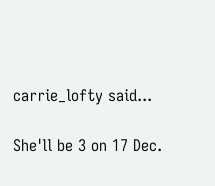carrie_lofty said...

She'll be 3 on 17 Dec.